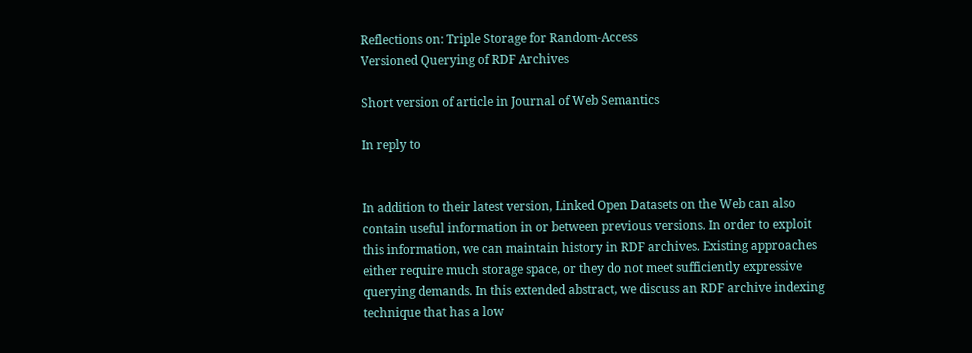Reflections on: Triple Storage for Random-Access
Versioned Querying of RDF Archives

Short version of article in Journal of Web Semantics

In reply to


In addition to their latest version, Linked Open Datasets on the Web can also contain useful information in or between previous versions. In order to exploit this information, we can maintain history in RDF archives. Existing approaches either require much storage space, or they do not meet sufficiently expressive querying demands. In this extended abstract, we discuss an RDF archive indexing technique that has a low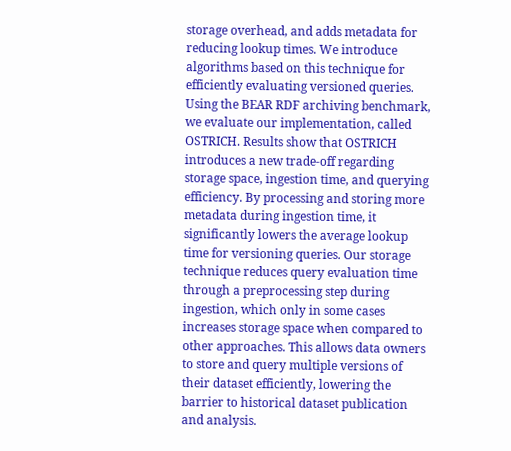storage overhead, and adds metadata for reducing lookup times. We introduce algorithms based on this technique for efficiently evaluating versioned queries. Using the BEAR RDF archiving benchmark, we evaluate our implementation, called OSTRICH. Results show that OSTRICH introduces a new trade-off regarding storage space, ingestion time, and querying efficiency. By processing and storing more metadata during ingestion time, it significantly lowers the average lookup time for versioning queries. Our storage technique reduces query evaluation time through a preprocessing step during ingestion, which only in some cases increases storage space when compared to other approaches. This allows data owners to store and query multiple versions of their dataset efficiently, lowering the barrier to historical dataset publication and analysis.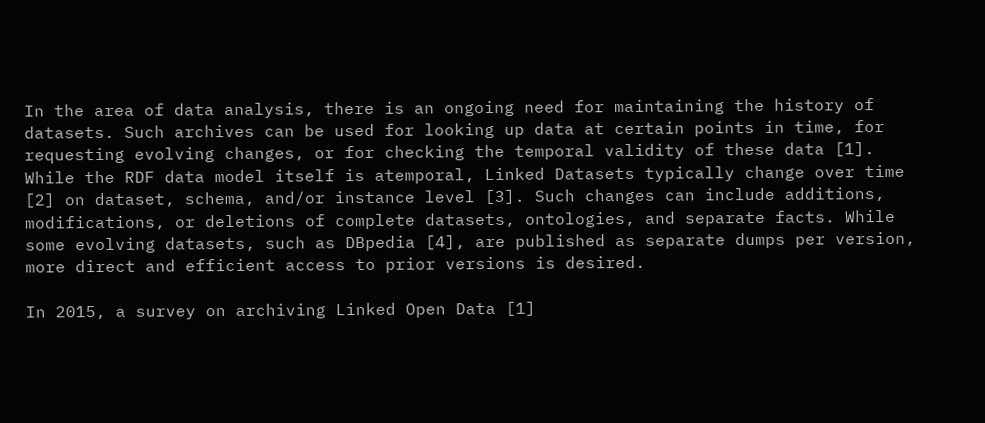In the area of data analysis, there is an ongoing need for maintaining the history of datasets. Such archives can be used for looking up data at certain points in time, for requesting evolving changes, or for checking the temporal validity of these data [1]. While the RDF data model itself is atemporal, Linked Datasets typically change over time [2] on dataset, schema, and/or instance level [3]. Such changes can include additions, modifications, or deletions of complete datasets, ontologies, and separate facts. While some evolving datasets, such as DBpedia [4], are published as separate dumps per version, more direct and efficient access to prior versions is desired.

In 2015, a survey on archiving Linked Open Data [1]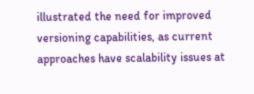illustrated the need for improved versioning capabilities, as current approaches have scalability issues at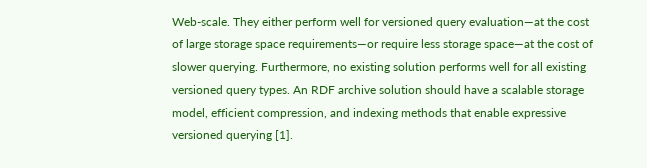Web-scale. They either perform well for versioned query evaluation—at the cost of large storage space requirements—or require less storage space—at the cost of slower querying. Furthermore, no existing solution performs well for all existing versioned query types. An RDF archive solution should have a scalable storage model, efficient compression, and indexing methods that enable expressive versioned querying [1].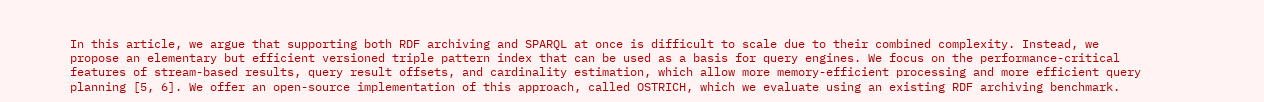In this article, we argue that supporting both RDF archiving and SPARQL at once is difficult to scale due to their combined complexity. Instead, we propose an elementary but efficient versioned triple pattern index that can be used as a basis for query engines. We focus on the performance-critical features of stream-based results, query result offsets, and cardinality estimation, which allow more memory-efficient processing and more efficient query planning [5, 6]. We offer an open-source implementation of this approach, called OSTRICH, which we evaluate using an existing RDF archiving benchmark.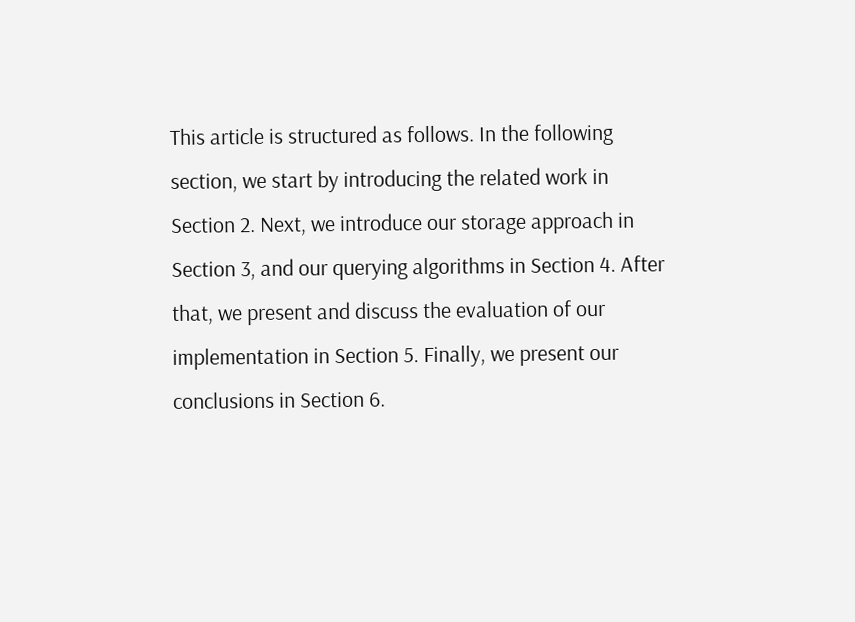This article is structured as follows. In the following section, we start by introducing the related work in Section 2. Next, we introduce our storage approach in Section 3, and our querying algorithms in Section 4. After that, we present and discuss the evaluation of our implementation in Section 5. Finally, we present our conclusions in Section 6.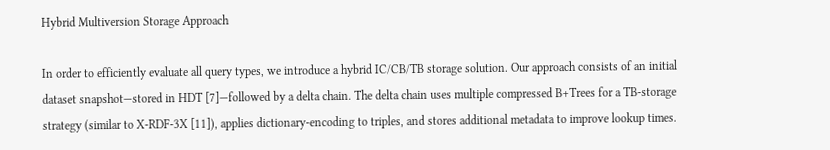Hybrid Multiversion Storage Approach

In order to efficiently evaluate all query types, we introduce a hybrid IC/CB/TB storage solution. Our approach consists of an initial dataset snapshot—stored in HDT [7]—followed by a delta chain. The delta chain uses multiple compressed B+Trees for a TB-storage strategy (similar to X-RDF-3X [11]), applies dictionary-encoding to triples, and stores additional metadata to improve lookup times.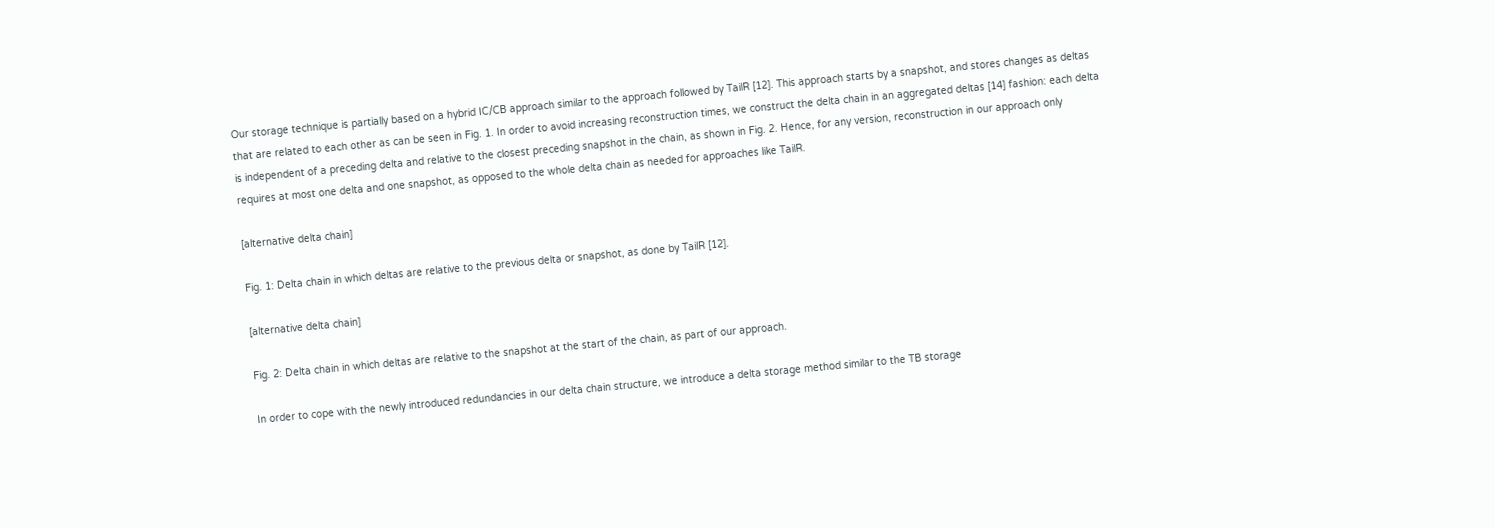Our storage technique is partially based on a hybrid IC/CB approach similar to the approach followed by TailR [12]. This approach starts by a snapshot, and stores changes as deltas that are related to each other as can be seen in Fig. 1. In order to avoid increasing reconstruction times, we construct the delta chain in an aggregated deltas [14] fashion: each delta is independent of a preceding delta and relative to the closest preceding snapshot in the chain, as shown in Fig. 2. Hence, for any version, reconstruction in our approach only requires at most one delta and one snapshot, as opposed to the whole delta chain as needed for approaches like TailR.

[alternative delta chain]

Fig. 1: Delta chain in which deltas are relative to the previous delta or snapshot, as done by TailR [12].

[alternative delta chain]

Fig. 2: Delta chain in which deltas are relative to the snapshot at the start of the chain, as part of our approach.

In order to cope with the newly introduced redundancies in our delta chain structure, we introduce a delta storage method similar to the TB storage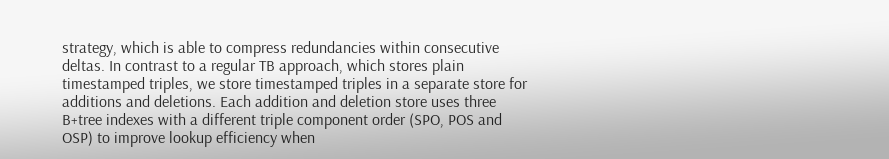strategy, which is able to compress redundancies within consecutive deltas. In contrast to a regular TB approach, which stores plain timestamped triples, we store timestamped triples in a separate store for additions and deletions. Each addition and deletion store uses three B+tree indexes with a different triple component order (SPO, POS and OSP) to improve lookup efficiency when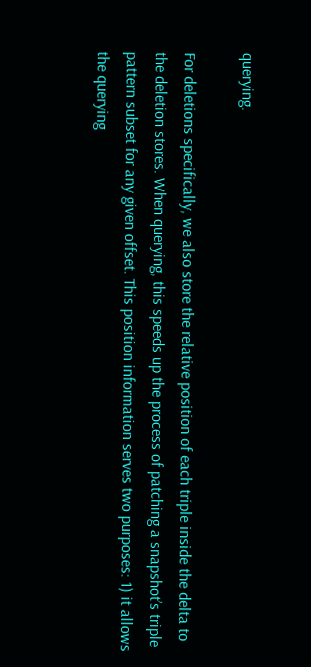querying.

For deletions specifically, we also store the relative position of each triple inside the delta to the deletion stores. When querying, this speeds up the process of patching a snapshot’s triple pattern subset for any given offset. This position information serves two purposes: 1) it allows the querying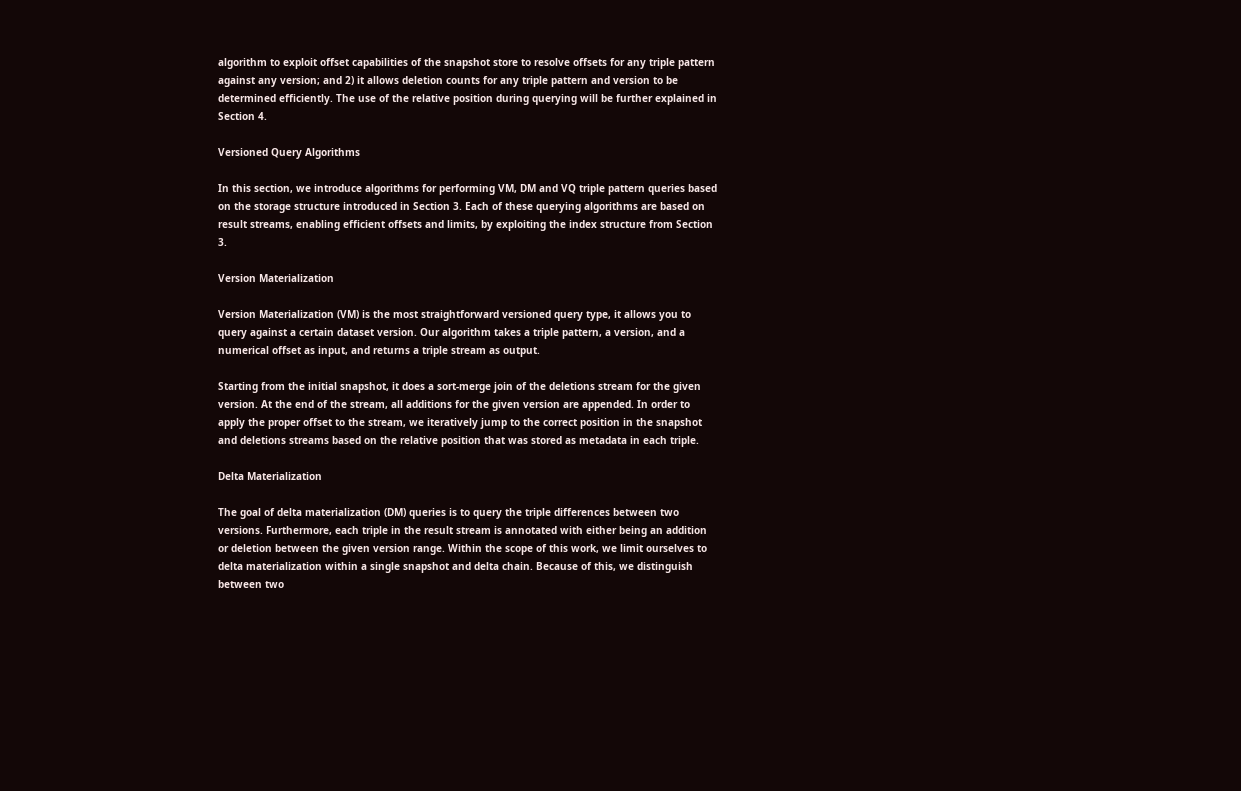algorithm to exploit offset capabilities of the snapshot store to resolve offsets for any triple pattern against any version; and 2) it allows deletion counts for any triple pattern and version to be determined efficiently. The use of the relative position during querying will be further explained in Section 4.

Versioned Query Algorithms

In this section, we introduce algorithms for performing VM, DM and VQ triple pattern queries based on the storage structure introduced in Section 3. Each of these querying algorithms are based on result streams, enabling efficient offsets and limits, by exploiting the index structure from Section 3.

Version Materialization

Version Materialization (VM) is the most straightforward versioned query type, it allows you to query against a certain dataset version. Our algorithm takes a triple pattern, a version, and a numerical offset as input, and returns a triple stream as output.

Starting from the initial snapshot, it does a sort-merge join of the deletions stream for the given version. At the end of the stream, all additions for the given version are appended. In order to apply the proper offset to the stream, we iteratively jump to the correct position in the snapshot and deletions streams based on the relative position that was stored as metadata in each triple.

Delta Materialization

The goal of delta materialization (DM) queries is to query the triple differences between two versions. Furthermore, each triple in the result stream is annotated with either being an addition or deletion between the given version range. Within the scope of this work, we limit ourselves to delta materialization within a single snapshot and delta chain. Because of this, we distinguish between two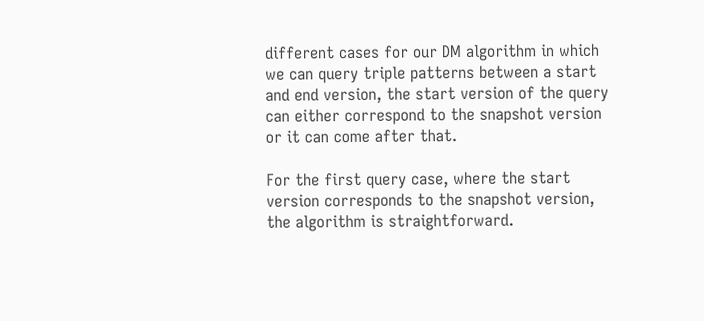different cases for our DM algorithm in which we can query triple patterns between a start and end version, the start version of the query can either correspond to the snapshot version or it can come after that.

For the first query case, where the start version corresponds to the snapshot version, the algorithm is straightforward.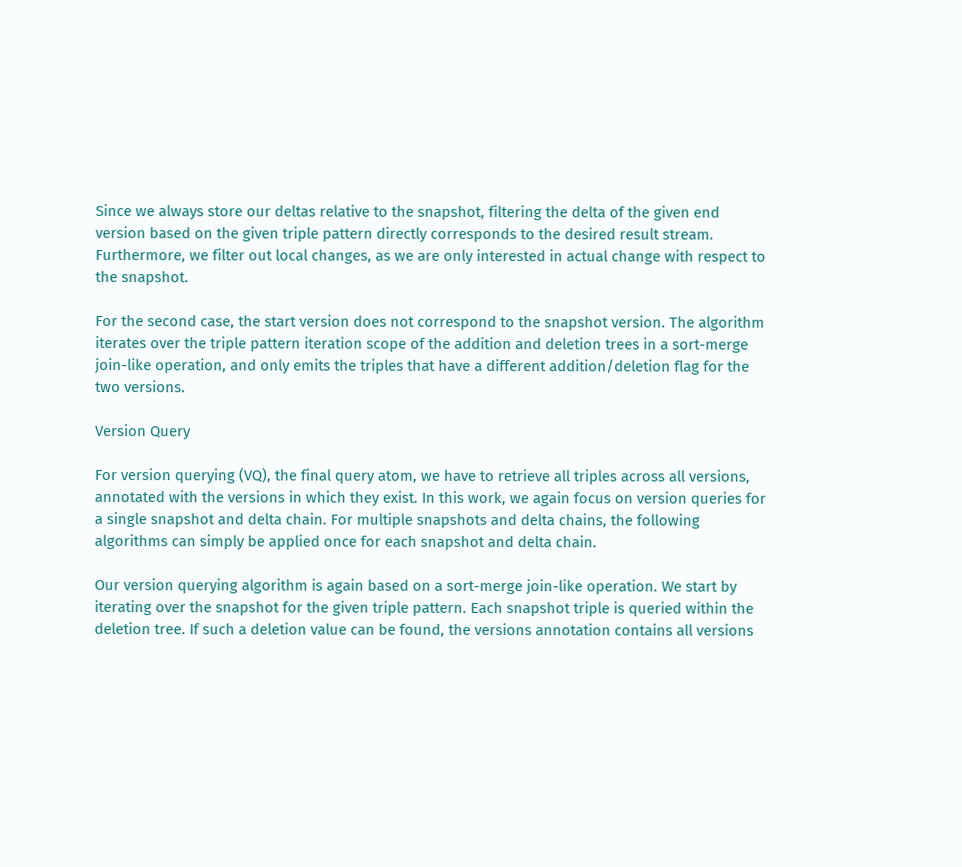Since we always store our deltas relative to the snapshot, filtering the delta of the given end version based on the given triple pattern directly corresponds to the desired result stream. Furthermore, we filter out local changes, as we are only interested in actual change with respect to the snapshot.

For the second case, the start version does not correspond to the snapshot version. The algorithm iterates over the triple pattern iteration scope of the addition and deletion trees in a sort-merge join-like operation, and only emits the triples that have a different addition/deletion flag for the two versions.

Version Query

For version querying (VQ), the final query atom, we have to retrieve all triples across all versions, annotated with the versions in which they exist. In this work, we again focus on version queries for a single snapshot and delta chain. For multiple snapshots and delta chains, the following algorithms can simply be applied once for each snapshot and delta chain.

Our version querying algorithm is again based on a sort-merge join-like operation. We start by iterating over the snapshot for the given triple pattern. Each snapshot triple is queried within the deletion tree. If such a deletion value can be found, the versions annotation contains all versions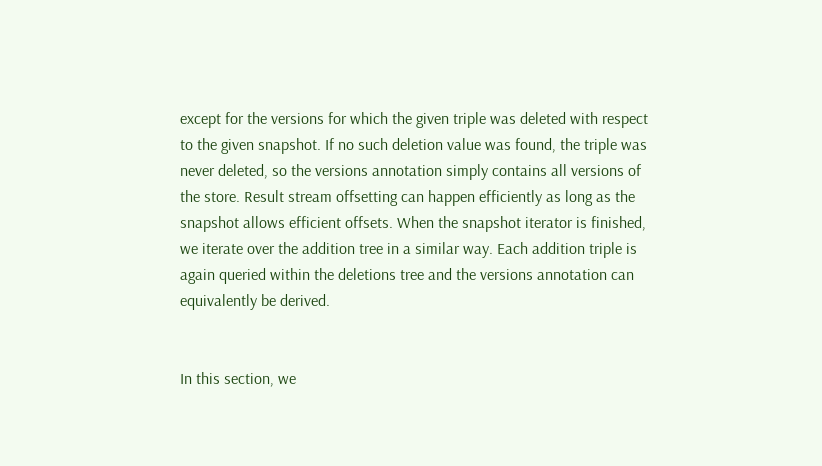except for the versions for which the given triple was deleted with respect to the given snapshot. If no such deletion value was found, the triple was never deleted, so the versions annotation simply contains all versions of the store. Result stream offsetting can happen efficiently as long as the snapshot allows efficient offsets. When the snapshot iterator is finished, we iterate over the addition tree in a similar way. Each addition triple is again queried within the deletions tree and the versions annotation can equivalently be derived.


In this section, we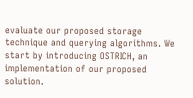evaluate our proposed storage technique and querying algorithms. We start by introducing OSTRICH, an implementation of our proposed solution.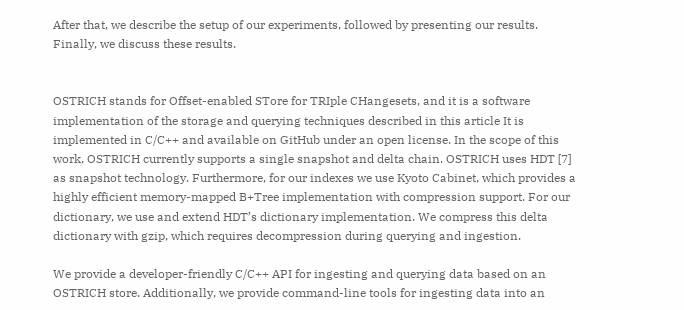After that, we describe the setup of our experiments, followed by presenting our results. Finally, we discuss these results.


OSTRICH stands for Offset-enabled STore for TRIple CHangesets, and it is a software implementation of the storage and querying techniques described in this article It is implemented in C/C++ and available on GitHub under an open license. In the scope of this work, OSTRICH currently supports a single snapshot and delta chain. OSTRICH uses HDT [7] as snapshot technology. Furthermore, for our indexes we use Kyoto Cabinet, which provides a highly efficient memory-mapped B+Tree implementation with compression support. For our dictionary, we use and extend HDT’s dictionary implementation. We compress this delta dictionary with gzip, which requires decompression during querying and ingestion.

We provide a developer-friendly C/C++ API for ingesting and querying data based on an OSTRICH store. Additionally, we provide command-line tools for ingesting data into an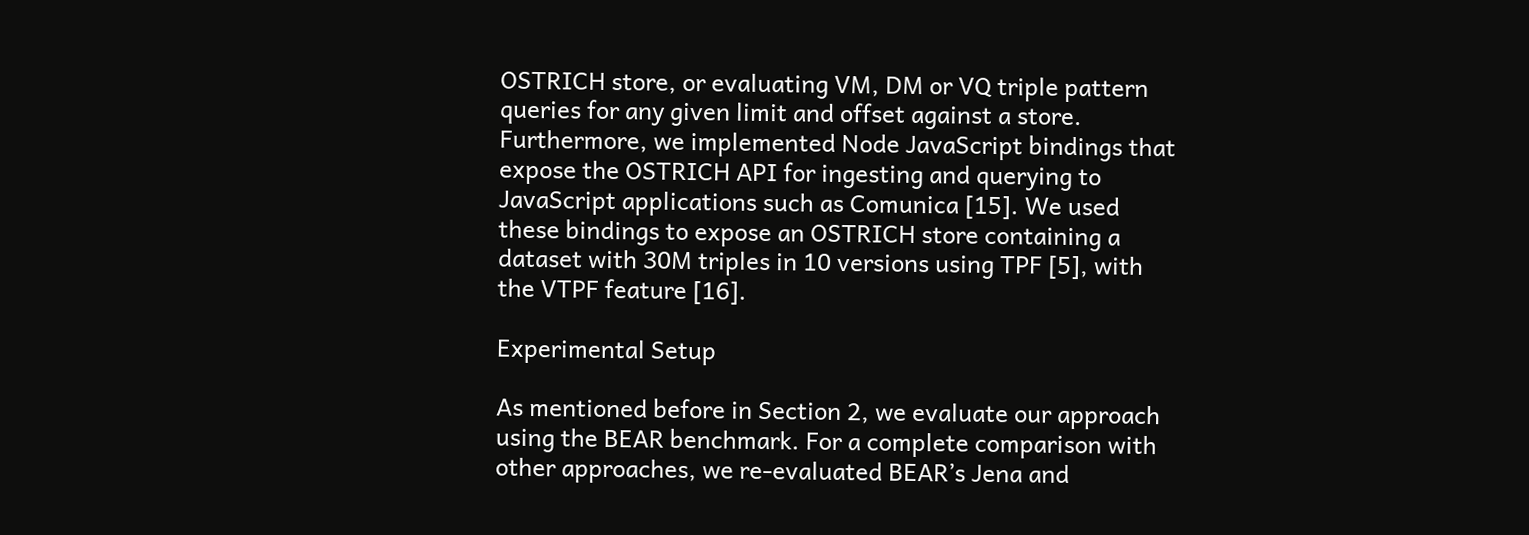OSTRICH store, or evaluating VM, DM or VQ triple pattern queries for any given limit and offset against a store. Furthermore, we implemented Node JavaScript bindings that expose the OSTRICH API for ingesting and querying to JavaScript applications such as Comunica [15]. We used these bindings to expose an OSTRICH store containing a dataset with 30M triples in 10 versions using TPF [5], with the VTPF feature [16].

Experimental Setup

As mentioned before in Section 2, we evaluate our approach using the BEAR benchmark. For a complete comparison with other approaches, we re-evaluated BEAR’s Jena and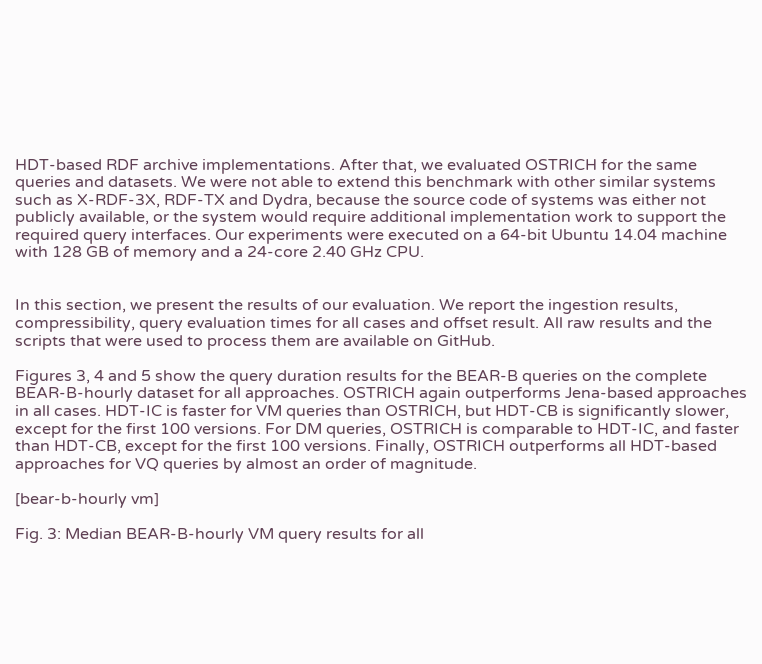HDT-based RDF archive implementations. After that, we evaluated OSTRICH for the same queries and datasets. We were not able to extend this benchmark with other similar systems such as X-RDF-3X, RDF-TX and Dydra, because the source code of systems was either not publicly available, or the system would require additional implementation work to support the required query interfaces. Our experiments were executed on a 64-bit Ubuntu 14.04 machine with 128 GB of memory and a 24-core 2.40 GHz CPU.


In this section, we present the results of our evaluation. We report the ingestion results, compressibility, query evaluation times for all cases and offset result. All raw results and the scripts that were used to process them are available on GitHub.

Figures 3, 4 and 5 show the query duration results for the BEAR-B queries on the complete BEAR-B-hourly dataset for all approaches. OSTRICH again outperforms Jena-based approaches in all cases. HDT-IC is faster for VM queries than OSTRICH, but HDT-CB is significantly slower, except for the first 100 versions. For DM queries, OSTRICH is comparable to HDT-IC, and faster than HDT-CB, except for the first 100 versions. Finally, OSTRICH outperforms all HDT-based approaches for VQ queries by almost an order of magnitude.

[bear-b-hourly vm]

Fig. 3: Median BEAR-B-hourly VM query results for all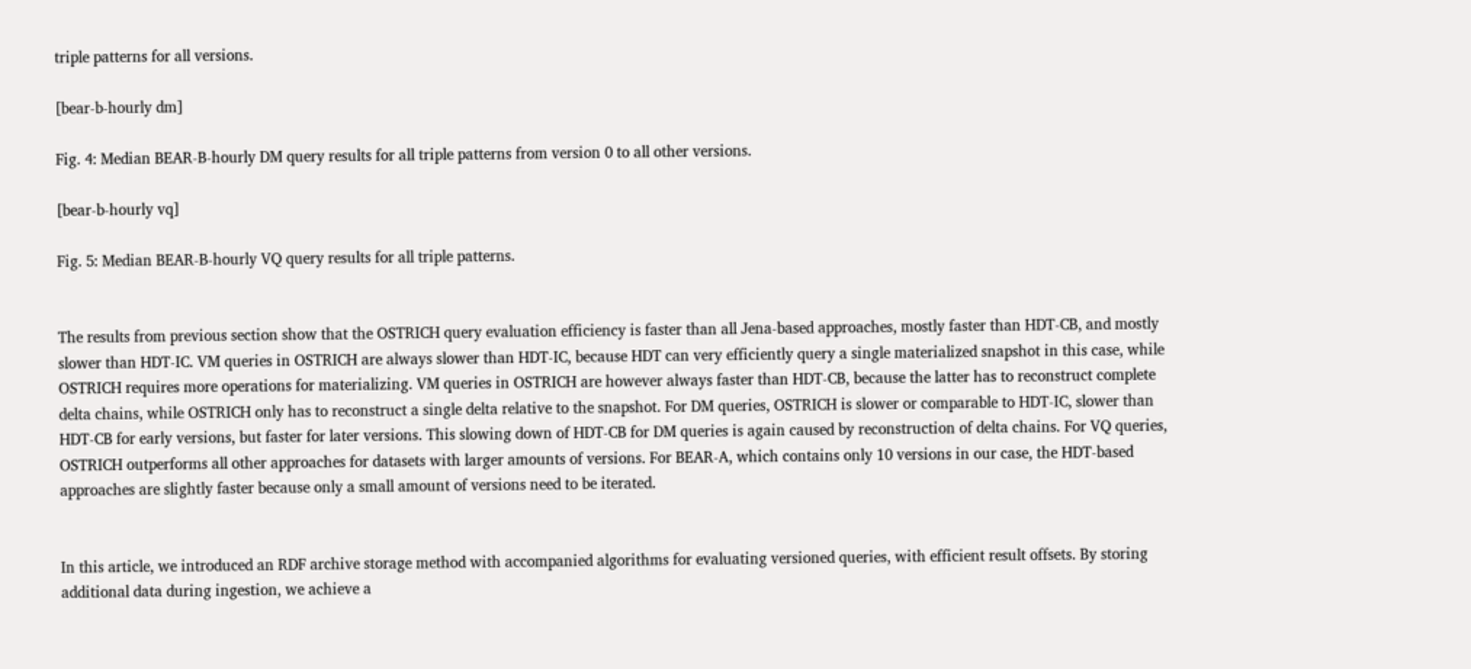triple patterns for all versions.

[bear-b-hourly dm]

Fig. 4: Median BEAR-B-hourly DM query results for all triple patterns from version 0 to all other versions.

[bear-b-hourly vq]

Fig. 5: Median BEAR-B-hourly VQ query results for all triple patterns.


The results from previous section show that the OSTRICH query evaluation efficiency is faster than all Jena-based approaches, mostly faster than HDT-CB, and mostly slower than HDT-IC. VM queries in OSTRICH are always slower than HDT-IC, because HDT can very efficiently query a single materialized snapshot in this case, while OSTRICH requires more operations for materializing. VM queries in OSTRICH are however always faster than HDT-CB, because the latter has to reconstruct complete delta chains, while OSTRICH only has to reconstruct a single delta relative to the snapshot. For DM queries, OSTRICH is slower or comparable to HDT-IC, slower than HDT-CB for early versions, but faster for later versions. This slowing down of HDT-CB for DM queries is again caused by reconstruction of delta chains. For VQ queries, OSTRICH outperforms all other approaches for datasets with larger amounts of versions. For BEAR-A, which contains only 10 versions in our case, the HDT-based approaches are slightly faster because only a small amount of versions need to be iterated.


In this article, we introduced an RDF archive storage method with accompanied algorithms for evaluating versioned queries, with efficient result offsets. By storing additional data during ingestion, we achieve a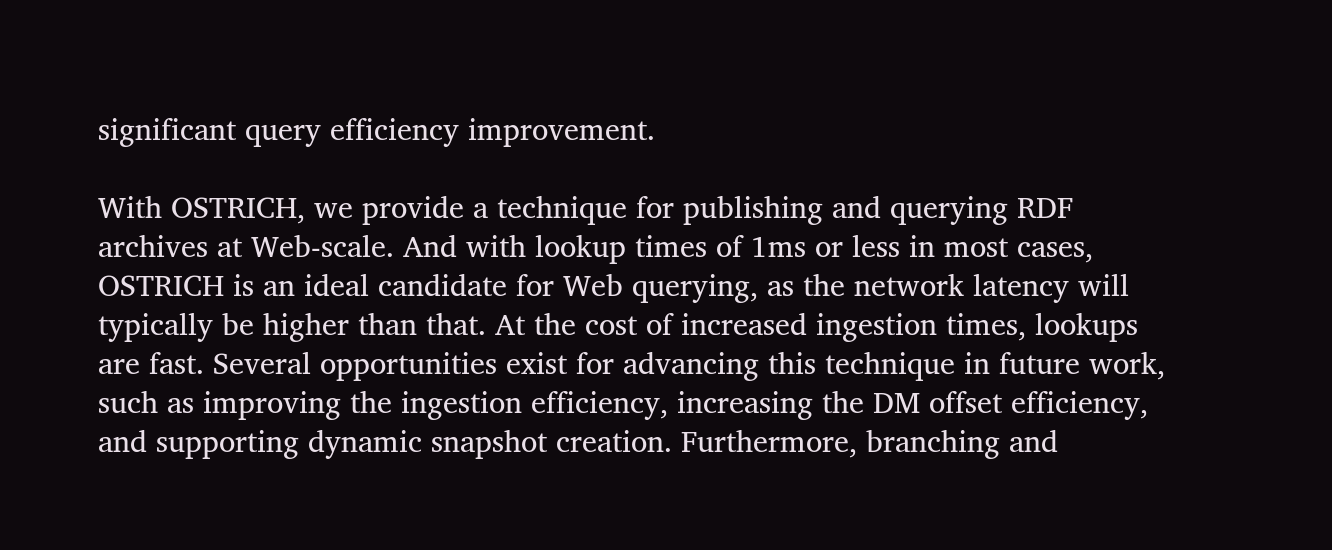significant query efficiency improvement.

With OSTRICH, we provide a technique for publishing and querying RDF archives at Web-scale. And with lookup times of 1ms or less in most cases, OSTRICH is an ideal candidate for Web querying, as the network latency will typically be higher than that. At the cost of increased ingestion times, lookups are fast. Several opportunities exist for advancing this technique in future work, such as improving the ingestion efficiency, increasing the DM offset efficiency, and supporting dynamic snapshot creation. Furthermore, branching and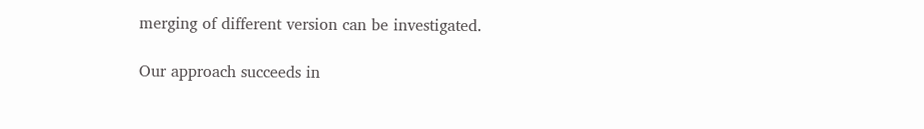merging of different version can be investigated.

Our approach succeeds in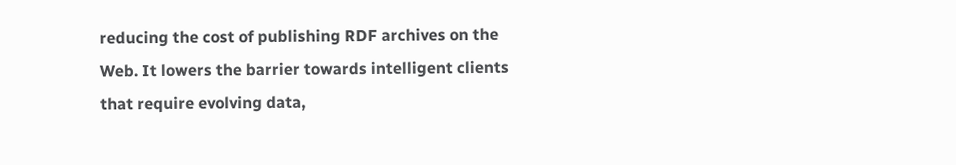reducing the cost of publishing RDF archives on the Web. It lowers the barrier towards intelligent clients that require evolving data,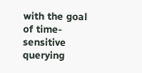with the goal of time-sensitive querying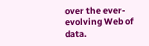over the ever-evolving Web of data.